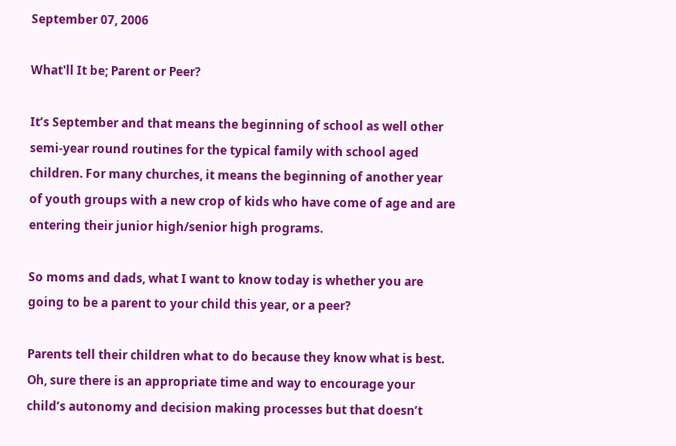September 07, 2006

What'll It be; Parent or Peer?

It’s September and that means the beginning of school as well other semi-year round routines for the typical family with school aged children. For many churches, it means the beginning of another year of youth groups with a new crop of kids who have come of age and are entering their junior high/senior high programs.

So moms and dads, what I want to know today is whether you are going to be a parent to your child this year, or a peer?

Parents tell their children what to do because they know what is best. Oh, sure there is an appropriate time and way to encourage your child’s autonomy and decision making processes but that doesn’t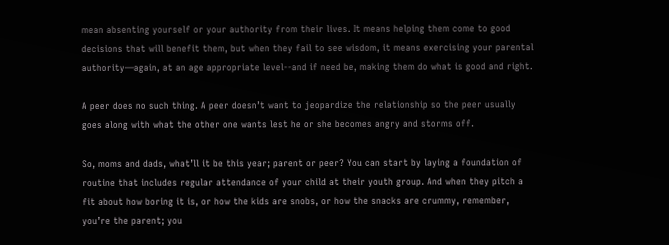mean absenting yourself or your authority from their lives. It means helping them come to good decisions that will benefit them, but when they fail to see wisdom, it means exercising your parental authority—again, at an age appropriate level--and if need be, making them do what is good and right.

A peer does no such thing. A peer doesn’t want to jeopardize the relationship so the peer usually goes along with what the other one wants lest he or she becomes angry and storms off.

So, moms and dads, what’ll it be this year; parent or peer? You can start by laying a foundation of routine that includes regular attendance of your child at their youth group. And when they pitch a fit about how boring it is, or how the kids are snobs, or how the snacks are crummy, remember, you’re the parent; you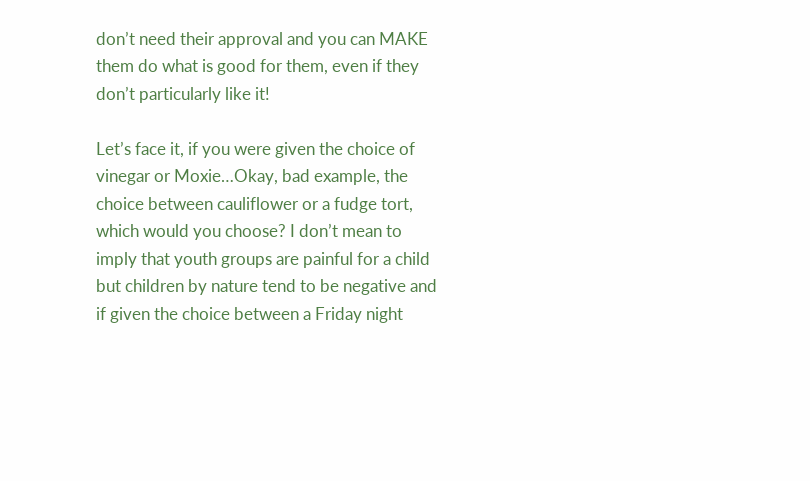don’t need their approval and you can MAKE them do what is good for them, even if they don’t particularly like it!

Let’s face it, if you were given the choice of vinegar or Moxie…Okay, bad example, the choice between cauliflower or a fudge tort, which would you choose? I don’t mean to imply that youth groups are painful for a child but children by nature tend to be negative and if given the choice between a Friday night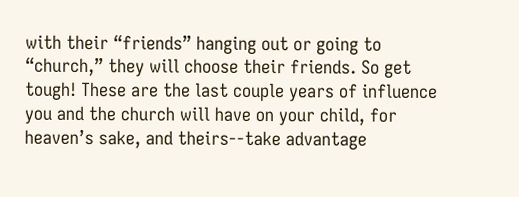with their “friends” hanging out or going to “church,” they will choose their friends. So get tough! These are the last couple years of influence you and the church will have on your child, for heaven’s sake, and theirs--take advantage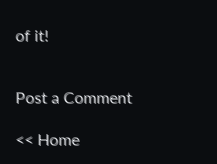of it!


Post a Comment

<< Home